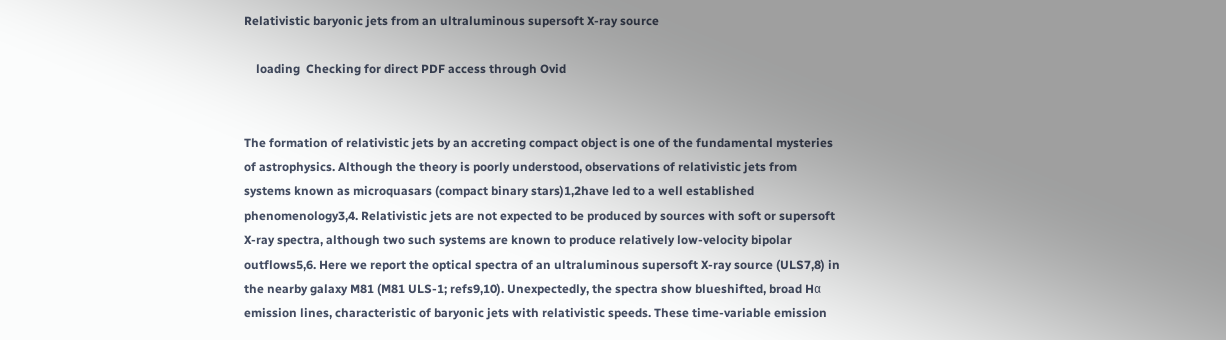Relativistic baryonic jets from an ultraluminous supersoft X-ray source

    loading  Checking for direct PDF access through Ovid


The formation of relativistic jets by an accreting compact object is one of the fundamental mysteries of astrophysics. Although the theory is poorly understood, observations of relativistic jets from systems known as microquasars (compact binary stars)1,2have led to a well established phenomenology3,4. Relativistic jets are not expected to be produced by sources with soft or supersoft X-ray spectra, although two such systems are known to produce relatively low-velocity bipolar outflows5,6. Here we report the optical spectra of an ultraluminous supersoft X-ray source (ULS7,8) in the nearby galaxy M81 (M81 ULS-1; refs9,10). Unexpectedly, the spectra show blueshifted, broad Hα emission lines, characteristic of baryonic jets with relativistic speeds. These time-variable emission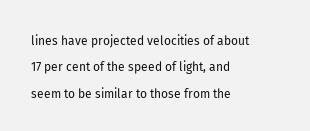lines have projected velocities of about 17 per cent of the speed of light, and seem to be similar to those from the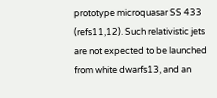prototype microquasar SS 433 (refs11,12). Such relativistic jets are not expected to be launched from white dwarfs13, and an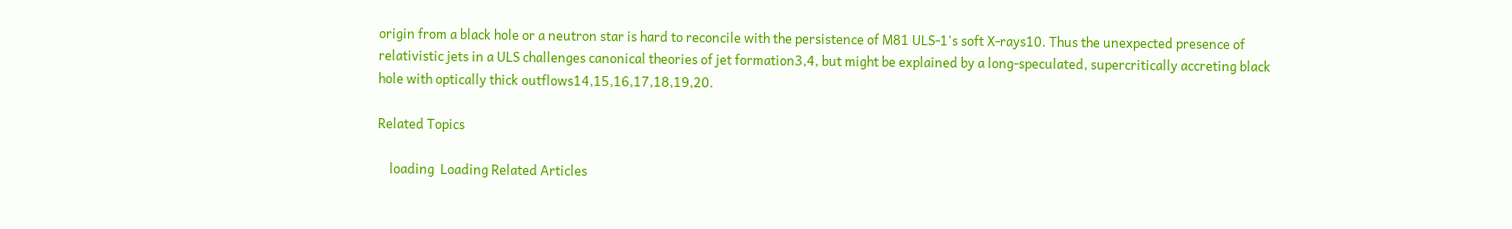origin from a black hole or a neutron star is hard to reconcile with the persistence of M81 ULS-1's soft X-rays10. Thus the unexpected presence of relativistic jets in a ULS challenges canonical theories of jet formation3,4, but might be explained by a long-speculated, supercritically accreting black hole with optically thick outflows14,15,16,17,18,19,20.

Related Topics

    loading  Loading Related Articles